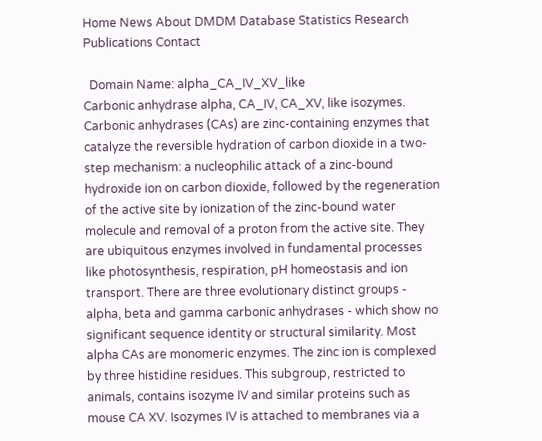Home News About DMDM Database Statistics Research Publications Contact

  Domain Name: alpha_CA_IV_XV_like
Carbonic anhydrase alpha, CA_IV, CA_XV, like isozymes. Carbonic anhydrases (CAs) are zinc-containing enzymes that catalyze the reversible hydration of carbon dioxide in a two-step mechanism: a nucleophilic attack of a zinc-bound hydroxide ion on carbon dioxide, followed by the regeneration of the active site by ionization of the zinc-bound water molecule and removal of a proton from the active site. They are ubiquitous enzymes involved in fundamental processes like photosynthesis, respiration, pH homeostasis and ion transport. There are three evolutionary distinct groups - alpha, beta and gamma carbonic anhydrases - which show no significant sequence identity or structural similarity. Most alpha CAs are monomeric enzymes. The zinc ion is complexed by three histidine residues. This subgroup, restricted to animals, contains isozyme IV and similar proteins such as mouse CA XV. Isozymes IV is attached to membranes via a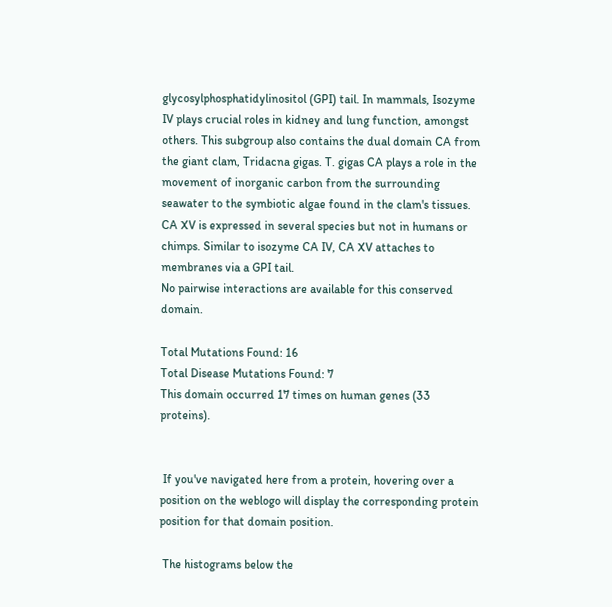glycosylphosphatidylinositol (GPI) tail. In mammals, Isozyme IV plays crucial roles in kidney and lung function, amongst others. This subgroup also contains the dual domain CA from the giant clam, Tridacna gigas. T. gigas CA plays a role in the movement of inorganic carbon from the surrounding seawater to the symbiotic algae found in the clam's tissues. CA XV is expressed in several species but not in humans or chimps. Similar to isozyme CA IV, CA XV attaches to membranes via a GPI tail.
No pairwise interactions are available for this conserved domain.

Total Mutations Found: 16
Total Disease Mutations Found: 7
This domain occurred 17 times on human genes (33 proteins).


 If you've navigated here from a protein, hovering over a position on the weblogo will display the corresponding protein position for that domain position.

 The histograms below the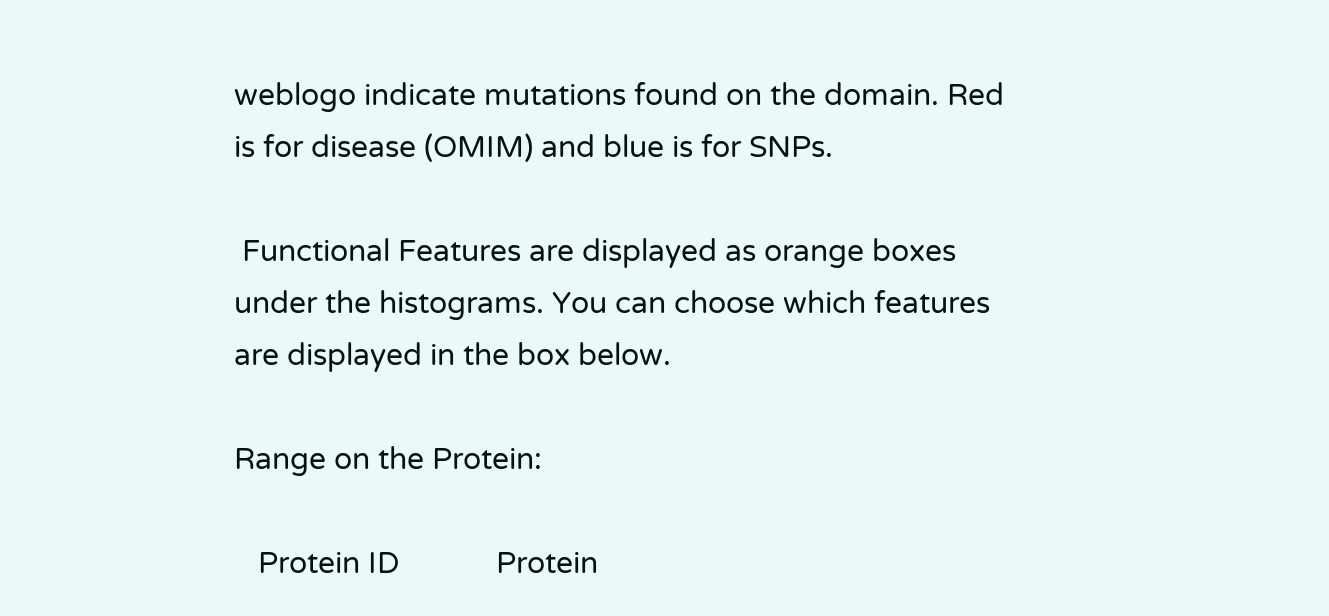weblogo indicate mutations found on the domain. Red is for disease (OMIM) and blue is for SNPs.

 Functional Features are displayed as orange boxes under the histograms. You can choose which features are displayed in the box below.

Range on the Protein:

   Protein ID            Protein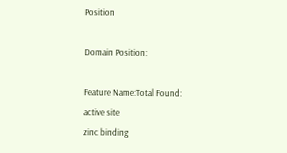Position

Domain Position:

Feature Name:Total Found:
active site
zinc binding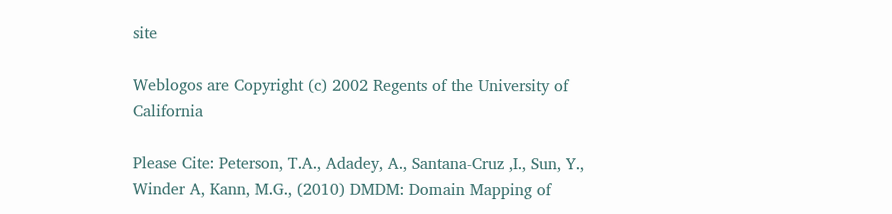site

Weblogos are Copyright (c) 2002 Regents of the University of California

Please Cite: Peterson, T.A., Adadey, A., Santana-Cruz ,I., Sun, Y., Winder A, Kann, M.G., (2010) DMDM: Domain Mapping of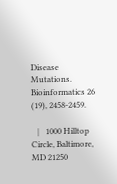Disease Mutations. Bioinformatics 26 (19), 2458-2459.

   |   1000 Hilltop Circle, Baltimore, MD 21250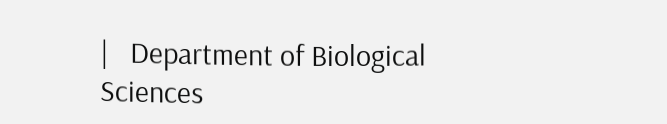|   Department of Biological Sciences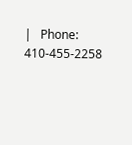|   Phone: 410-455-2258